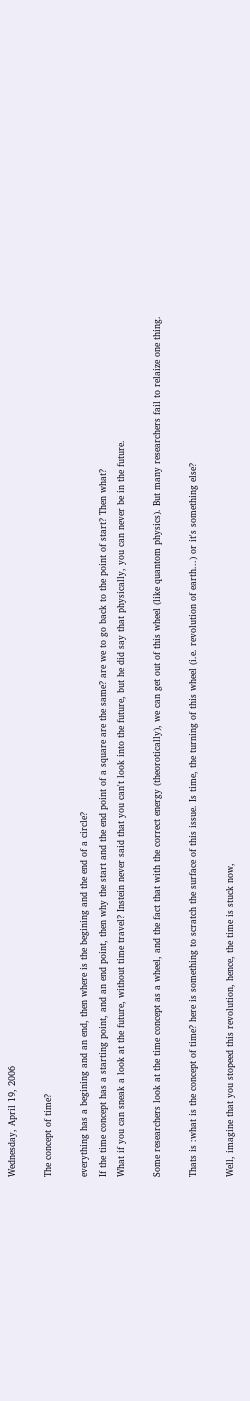Wednesday, April 19, 2006

The concept of time?

everything has a begining and an end, then where is the begining and the end of a circle?
If the time concept has a starting point, and an end point, then why the start and the end point of a square are the same? are we to go back to the point of start? Then what?
What if you can sneak a look at the future, without time travel? Instein never said that you can't look into the future, but he did say that physically, you can never be in the future.

Some researchers look at the time concept as a wheel, and the fact that with the correct energy (theorotically), we can get out of this wheel (like quantom physics). But many researchers fail to relaize one thing.

Thats is :what is the concept of time? here is something to scratch the surface of this issue. Is time, the turning of this wheel (i.e. revolution of earth...) or it's something else?

Well, imagine that you stopeed this revolution, hence, the time is stuck now,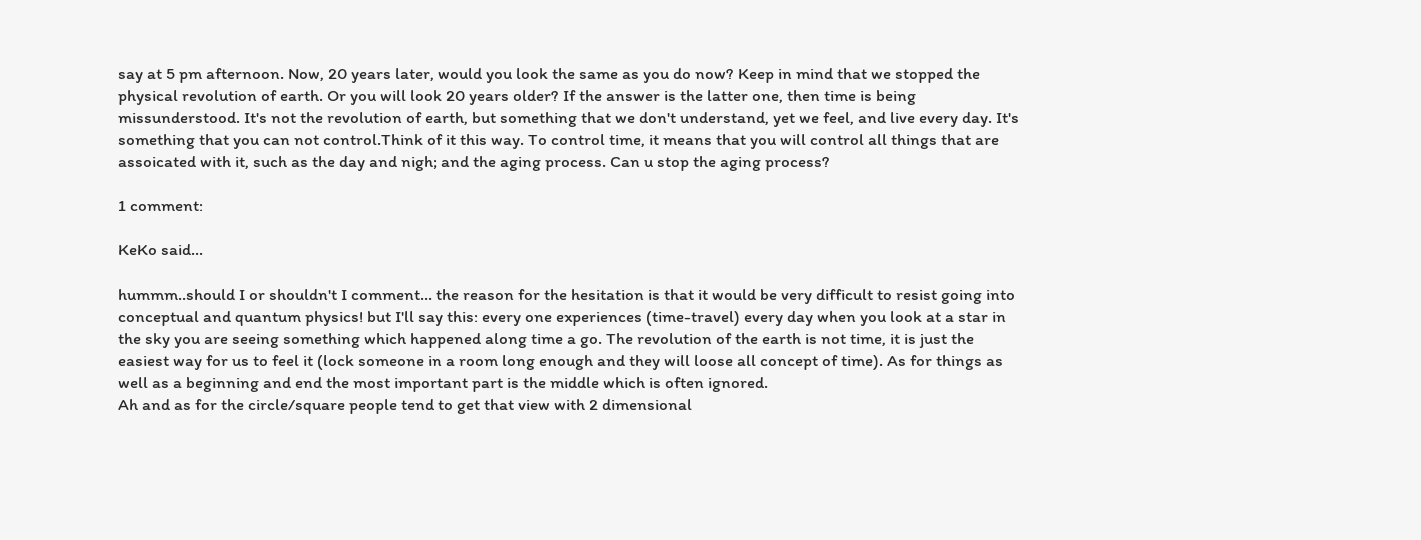say at 5 pm afternoon. Now, 20 years later, would you look the same as you do now? Keep in mind that we stopped the physical revolution of earth. Or you will look 20 years older? If the answer is the latter one, then time is being missunderstood. It's not the revolution of earth, but something that we don't understand, yet we feel, and live every day. It's something that you can not control.Think of it this way. To control time, it means that you will control all things that are assoicated with it, such as the day and nigh; and the aging process. Can u stop the aging process?

1 comment:

KeKo said...

hummm..should I or shouldn't I comment... the reason for the hesitation is that it would be very difficult to resist going into conceptual and quantum physics! but I'll say this: every one experiences (time-travel) every day when you look at a star in the sky you are seeing something which happened along time a go. The revolution of the earth is not time, it is just the easiest way for us to feel it (lock someone in a room long enough and they will loose all concept of time). As for things as well as a beginning and end the most important part is the middle which is often ignored.
Ah and as for the circle/square people tend to get that view with 2 dimensional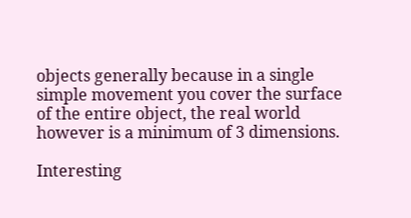objects generally because in a single simple movement you cover the surface of the entire object, the real world however is a minimum of 3 dimensions.

Interesting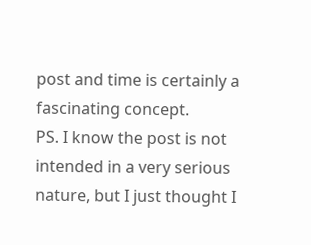post and time is certainly a fascinating concept.
PS. I know the post is not intended in a very serious nature, but I just thought I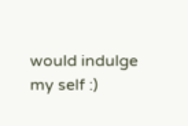would indulge my self :)